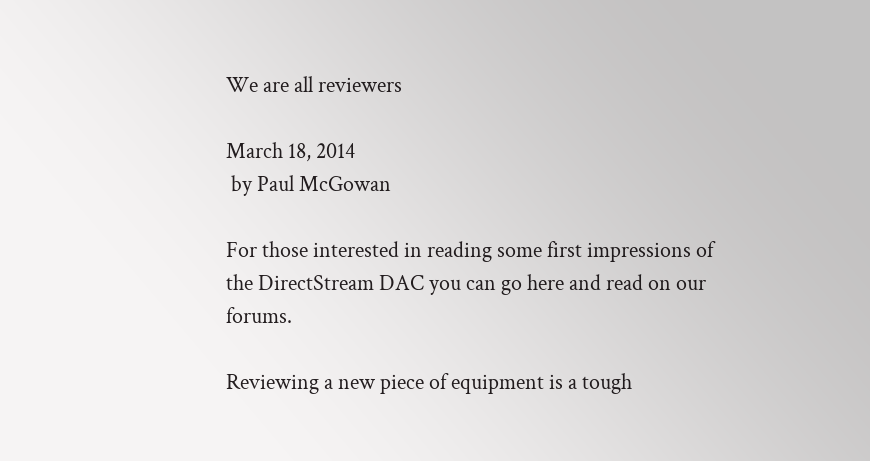We are all reviewers

March 18, 2014
 by Paul McGowan

For those interested in reading some first impressions of the DirectStream DAC you can go here and read on our forums.

Reviewing a new piece of equipment is a tough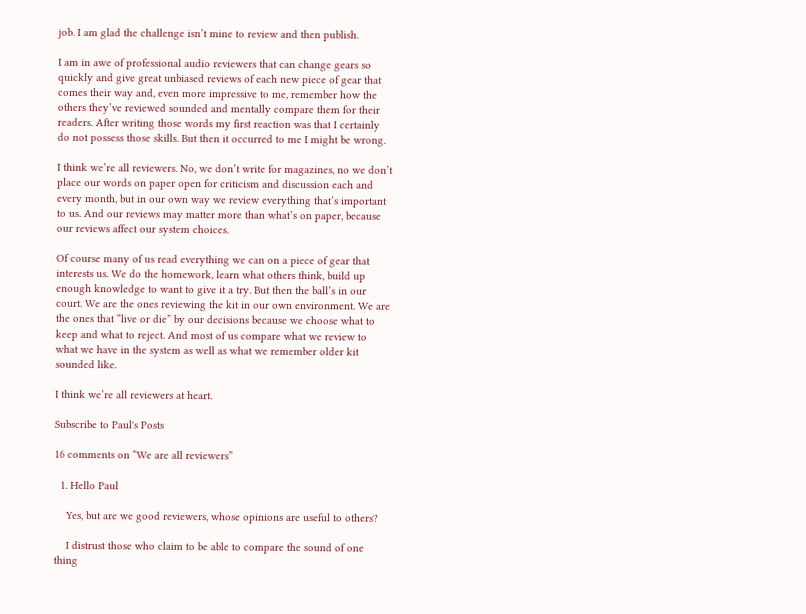job. I am glad the challenge isn’t mine to review and then publish.

I am in awe of professional audio reviewers that can change gears so quickly and give great unbiased reviews of each new piece of gear that comes their way and, even more impressive to me, remember how the others they’ve reviewed sounded and mentally compare them for their readers. After writing those words my first reaction was that I certainly do not possess those skills. But then it occurred to me I might be wrong.

I think we’re all reviewers. No, we don’t write for magazines, no we don’t place our words on paper open for criticism and discussion each and every month, but in our own way we review everything that’s important to us. And our reviews may matter more than what’s on paper, because our reviews affect our system choices.

Of course many of us read everything we can on a piece of gear that interests us. We do the homework, learn what others think, build up enough knowledge to want to give it a try. But then the ball’s in our court. We are the ones reviewing the kit in our own environment. We are the ones that “live or die” by our decisions because we choose what to keep and what to reject. And most of us compare what we review to what we have in the system as well as what we remember older kit sounded like.

I think we’re all reviewers at heart.

Subscribe to Paul's Posts

16 comments on “We are all reviewers”

  1. Hello Paul

    Yes, but are we good reviewers, whose opinions are useful to others?

    I distrust those who claim to be able to compare the sound of one thing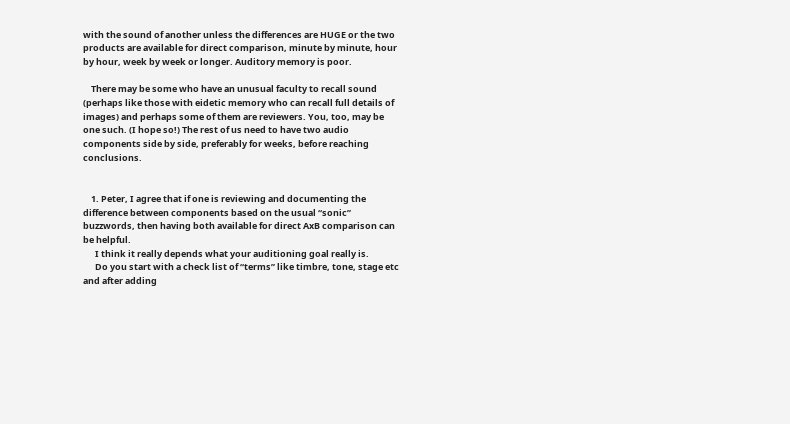with the sound of another unless the differences are HUGE or the two products are available for direct comparison, minute by minute, hour by hour, week by week or longer. Auditory memory is poor.

    There may be some who have an unusual faculty to recall sound (perhaps like those with eidetic memory who can recall full details of images) and perhaps some of them are reviewers. You, too, may be one such. (I hope so!) The rest of us need to have two audio components side by side, preferably for weeks, before reaching conclusions.


    1. Peter, I agree that if one is reviewing and documenting the difference between components based on the usual “sonic” buzzwords, then having both available for direct AxB comparison can be helpful.
      I think it really depends what your auditioning goal really is.
      Do you start with a check list of “terms” like timbre, tone, stage etc and after adding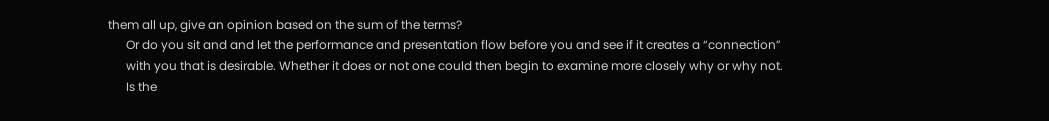them all up, give an opinion based on the sum of the terms?
      Or do you sit and and let the performance and presentation flow before you and see if it creates a “connection”
      with you that is desirable. Whether it does or not one could then begin to examine more closely why or why not.
      Is the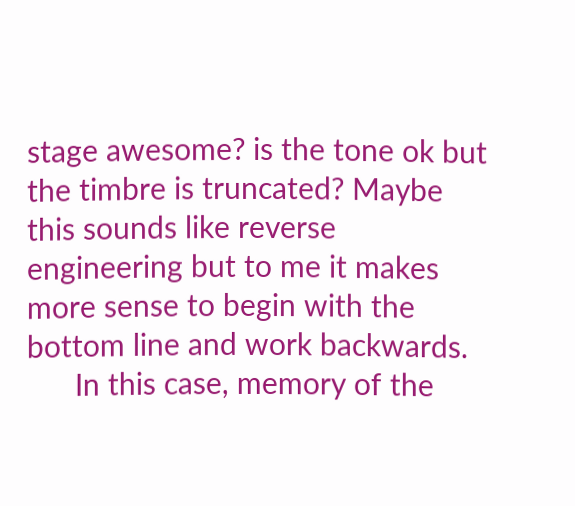stage awesome? is the tone ok but the timbre is truncated? Maybe this sounds like reverse engineering but to me it makes more sense to begin with the bottom line and work backwards.
      In this case, memory of the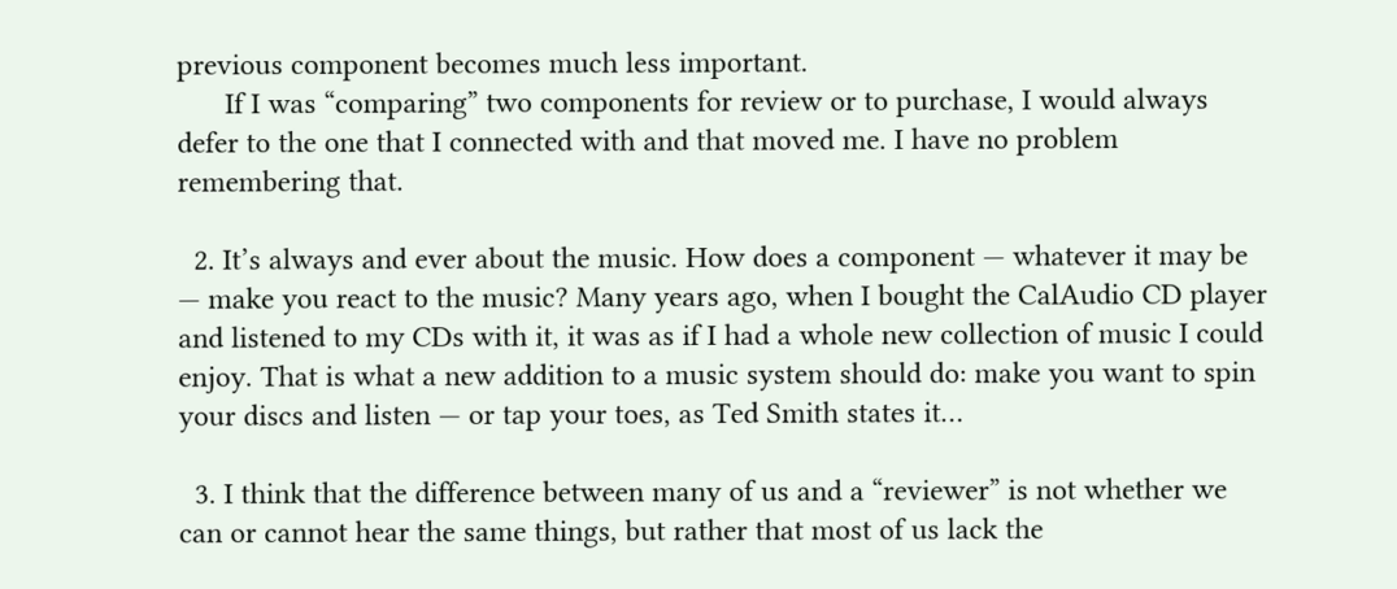previous component becomes much less important.
      If I was “comparing” two components for review or to purchase, I would always defer to the one that I connected with and that moved me. I have no problem remembering that.

  2. It’s always and ever about the music. How does a component — whatever it may be — make you react to the music? Many years ago, when I bought the CalAudio CD player and listened to my CDs with it, it was as if I had a whole new collection of music I could enjoy. That is what a new addition to a music system should do: make you want to spin your discs and listen — or tap your toes, as Ted Smith states it…

  3. I think that the difference between many of us and a “reviewer” is not whether we can or cannot hear the same things, but rather that most of us lack the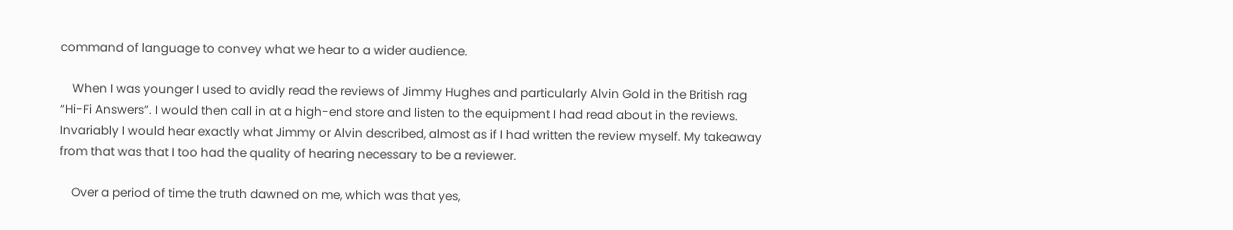command of language to convey what we hear to a wider audience.

    When I was younger I used to avidly read the reviews of Jimmy Hughes and particularly Alvin Gold in the British rag “Hi-Fi Answers”. I would then call in at a high-end store and listen to the equipment I had read about in the reviews. Invariably I would hear exactly what Jimmy or Alvin described, almost as if I had written the review myself. My takeaway from that was that I too had the quality of hearing necessary to be a reviewer.

    Over a period of time the truth dawned on me, which was that yes,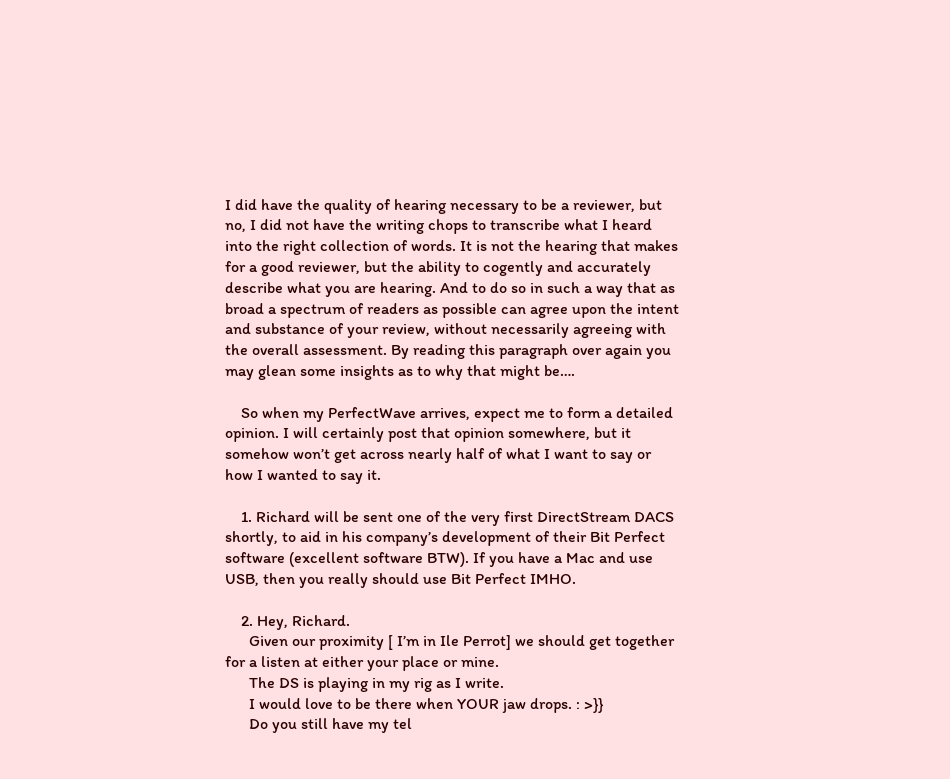I did have the quality of hearing necessary to be a reviewer, but no, I did not have the writing chops to transcribe what I heard into the right collection of words. It is not the hearing that makes for a good reviewer, but the ability to cogently and accurately describe what you are hearing. And to do so in such a way that as broad a spectrum of readers as possible can agree upon the intent and substance of your review, without necessarily agreeing with the overall assessment. By reading this paragraph over again you may glean some insights as to why that might be….

    So when my PerfectWave arrives, expect me to form a detailed opinion. I will certainly post that opinion somewhere, but it somehow won’t get across nearly half of what I want to say or how I wanted to say it.

    1. Richard will be sent one of the very first DirectStream DACS shortly, to aid in his company’s development of their Bit Perfect software (excellent software BTW). If you have a Mac and use USB, then you really should use Bit Perfect IMHO.

    2. Hey, Richard.
      Given our proximity [ I’m in Ile Perrot] we should get together for a listen at either your place or mine.
      The DS is playing in my rig as I write.
      I would love to be there when YOUR jaw drops. : >}}
      Do you still have my tel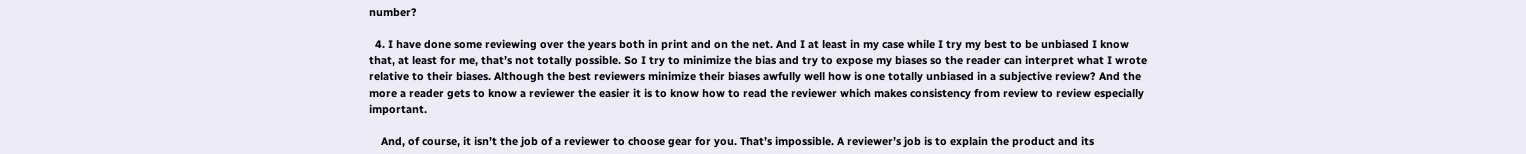number?

  4. I have done some reviewing over the years both in print and on the net. And I at least in my case while I try my best to be unbiased I know that, at least for me, that’s not totally possible. So I try to minimize the bias and try to expose my biases so the reader can interpret what I wrote relative to their biases. Although the best reviewers minimize their biases awfully well how is one totally unbiased in a subjective review? And the more a reader gets to know a reviewer the easier it is to know how to read the reviewer which makes consistency from review to review especially important.

    And, of course, it isn’t the job of a reviewer to choose gear for you. That’s impossible. A reviewer’s job is to explain the product and its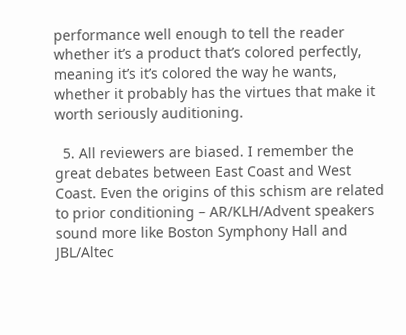performance well enough to tell the reader whether it’s a product that’s colored perfectly, meaning it’s it’s colored the way he wants, whether it probably has the virtues that make it worth seriously auditioning.

  5. All reviewers are biased. I remember the great debates between East Coast and West Coast. Even the origins of this schism are related to prior conditioning – AR/KLH/Advent speakers sound more like Boston Symphony Hall and JBL/Altec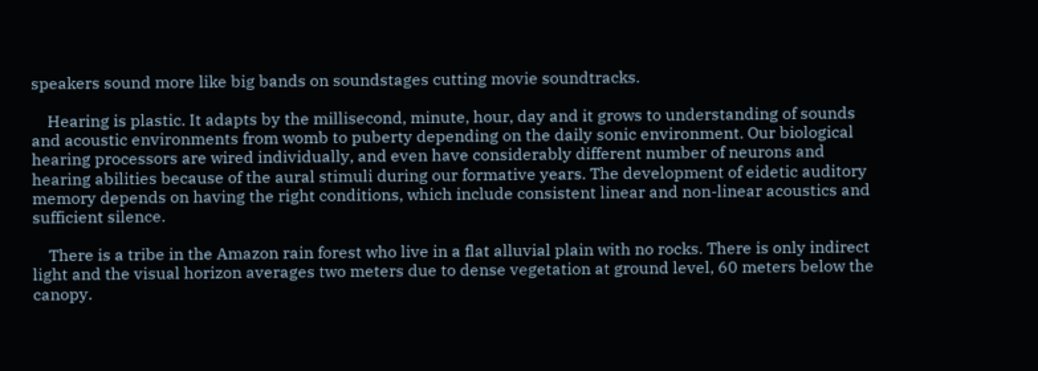speakers sound more like big bands on soundstages cutting movie soundtracks.

    Hearing is plastic. It adapts by the millisecond, minute, hour, day and it grows to understanding of sounds and acoustic environments from womb to puberty depending on the daily sonic environment. Our biological hearing processors are wired individually, and even have considerably different number of neurons and hearing abilities because of the aural stimuli during our formative years. The development of eidetic auditory memory depends on having the right conditions, which include consistent linear and non-linear acoustics and sufficient silence.

    There is a tribe in the Amazon rain forest who live in a flat alluvial plain with no rocks. There is only indirect light and the visual horizon averages two meters due to dense vegetation at ground level, 60 meters below the canopy.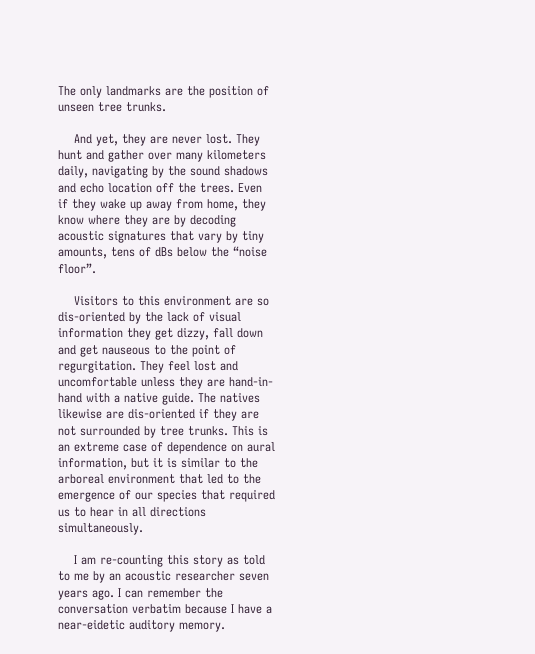The only landmarks are the position of unseen tree trunks.

    And yet, they are never lost. They hunt and gather over many kilometers daily, navigating by the sound shadows and echo location off the trees. Even if they wake up away from home, they know where they are by decoding acoustic signatures that vary by tiny amounts, tens of dBs below the “noise floor”.

    Visitors to this environment are so dis-oriented by the lack of visual information they get dizzy, fall down and get nauseous to the point of regurgitation. They feel lost and uncomfortable unless they are hand-in-hand with a native guide. The natives likewise are dis-oriented if they are not surrounded by tree trunks. This is an extreme case of dependence on aural information, but it is similar to the arboreal environment that led to the emergence of our species that required us to hear in all directions simultaneously.

    I am re-counting this story as told to me by an acoustic researcher seven years ago. I can remember the conversation verbatim because I have a near-eidetic auditory memory.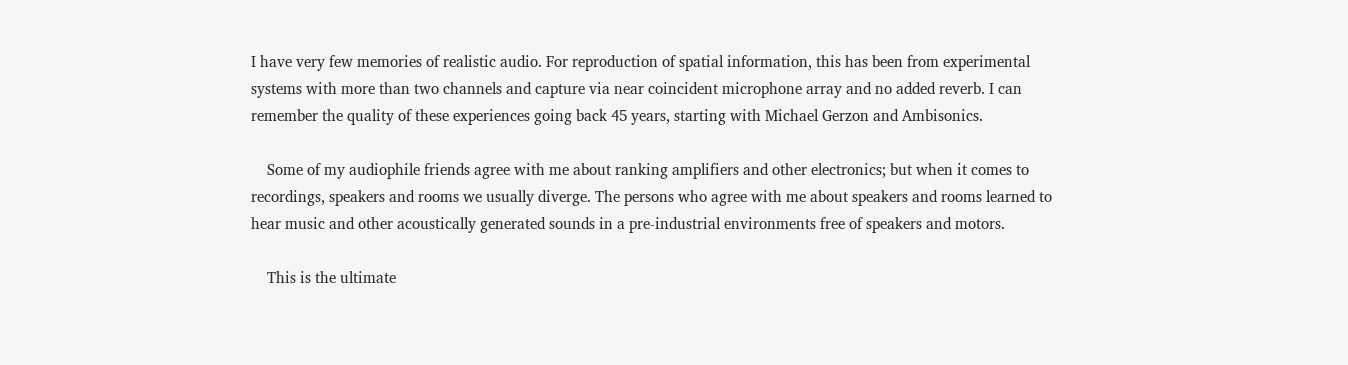I have very few memories of realistic audio. For reproduction of spatial information, this has been from experimental systems with more than two channels and capture via near coincident microphone array and no added reverb. I can remember the quality of these experiences going back 45 years, starting with Michael Gerzon and Ambisonics.

    Some of my audiophile friends agree with me about ranking amplifiers and other electronics; but when it comes to recordings, speakers and rooms we usually diverge. The persons who agree with me about speakers and rooms learned to hear music and other acoustically generated sounds in a pre-industrial environments free of speakers and motors.

    This is the ultimate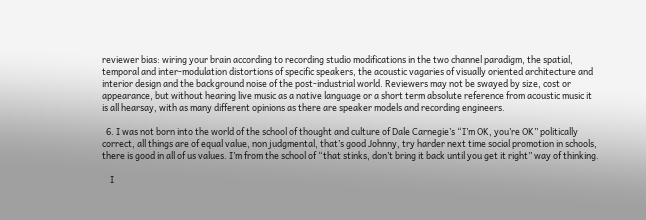reviewer bias: wiring your brain according to recording studio modifications in the two channel paradigm, the spatial, temporal and inter-modulation distortions of specific speakers, the acoustic vagaries of visually oriented architecture and interior design and the background noise of the post-industrial world. Reviewers may not be swayed by size, cost or appearance, but without hearing live music as a native language or a short term absolute reference from acoustic music it is all hearsay, with as many different opinions as there are speaker models and recording engineers.

  6. I was not born into the world of the school of thought and culture of Dale Carnegie’s “I’m OK, you’re OK” politically correct, all things are of equal value, non judgmental, that’s good Johnny, try harder next time social promotion in schools, there is good in all of us values. I’m from the school of “that stinks, don’t bring it back until you get it right” way of thinking.

    I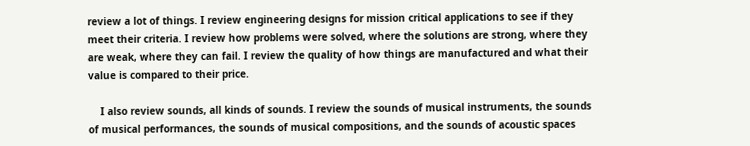review a lot of things. I review engineering designs for mission critical applications to see if they meet their criteria. I review how problems were solved, where the solutions are strong, where they are weak, where they can fail. I review the quality of how things are manufactured and what their value is compared to their price.

    I also review sounds, all kinds of sounds. I review the sounds of musical instruments, the sounds of musical performances, the sounds of musical compositions, and the sounds of acoustic spaces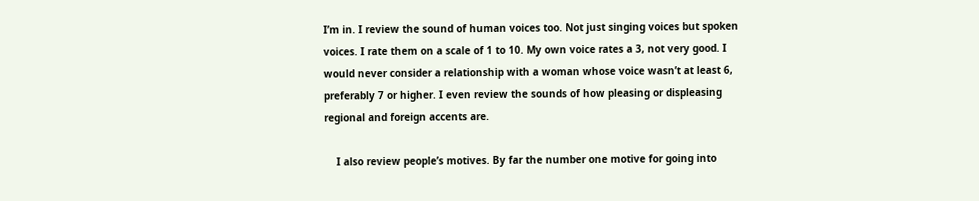I’m in. I review the sound of human voices too. Not just singing voices but spoken voices. I rate them on a scale of 1 to 10. My own voice rates a 3, not very good. I would never consider a relationship with a woman whose voice wasn’t at least 6, preferably 7 or higher. I even review the sounds of how pleasing or displeasing regional and foreign accents are.

    I also review people’s motives. By far the number one motive for going into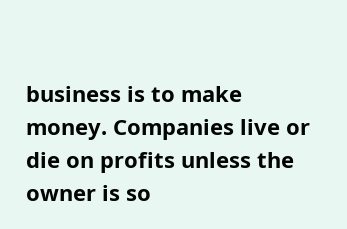business is to make money. Companies live or die on profits unless the owner is so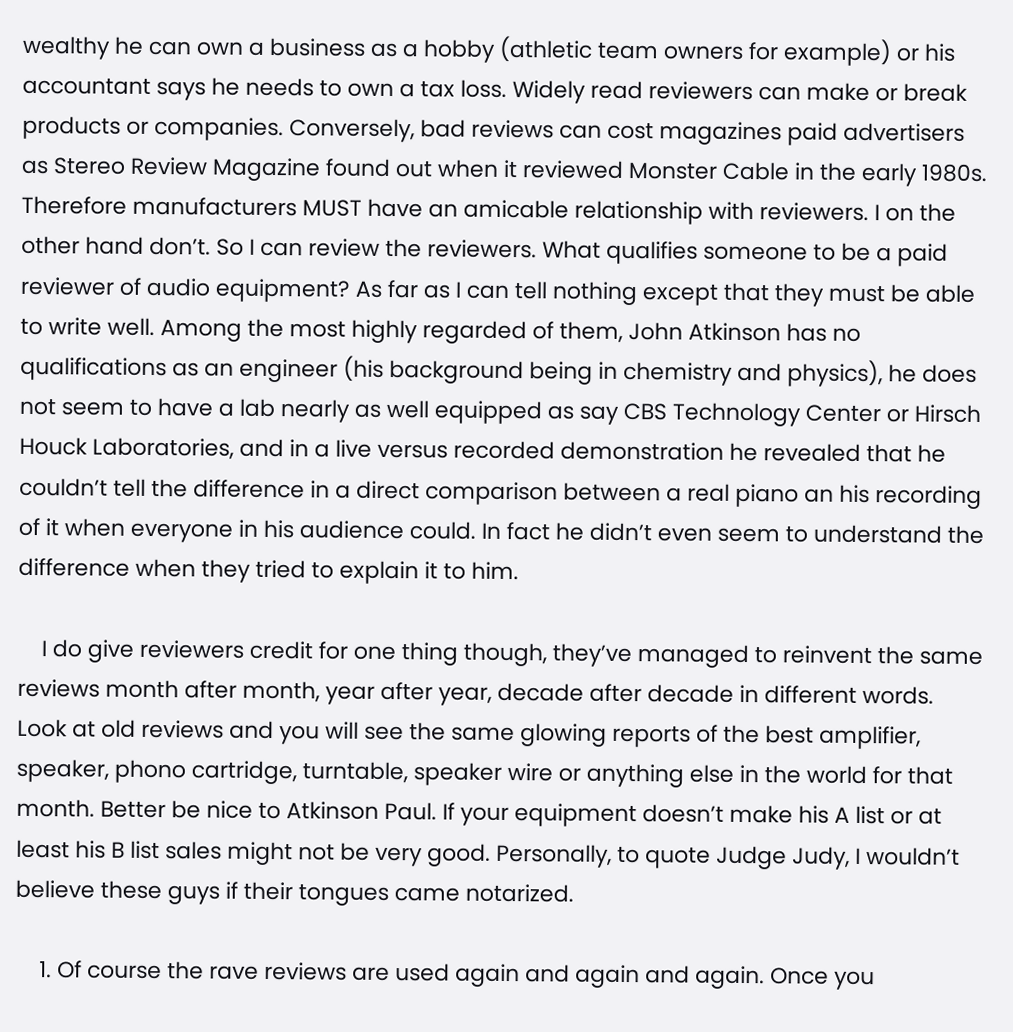wealthy he can own a business as a hobby (athletic team owners for example) or his accountant says he needs to own a tax loss. Widely read reviewers can make or break products or companies. Conversely, bad reviews can cost magazines paid advertisers as Stereo Review Magazine found out when it reviewed Monster Cable in the early 1980s. Therefore manufacturers MUST have an amicable relationship with reviewers. I on the other hand don’t. So I can review the reviewers. What qualifies someone to be a paid reviewer of audio equipment? As far as I can tell nothing except that they must be able to write well. Among the most highly regarded of them, John Atkinson has no qualifications as an engineer (his background being in chemistry and physics), he does not seem to have a lab nearly as well equipped as say CBS Technology Center or Hirsch Houck Laboratories, and in a live versus recorded demonstration he revealed that he couldn’t tell the difference in a direct comparison between a real piano an his recording of it when everyone in his audience could. In fact he didn’t even seem to understand the difference when they tried to explain it to him.

    I do give reviewers credit for one thing though, they’ve managed to reinvent the same reviews month after month, year after year, decade after decade in different words. Look at old reviews and you will see the same glowing reports of the best amplifier, speaker, phono cartridge, turntable, speaker wire or anything else in the world for that month. Better be nice to Atkinson Paul. If your equipment doesn’t make his A list or at least his B list sales might not be very good. Personally, to quote Judge Judy, I wouldn’t believe these guys if their tongues came notarized.

    1. Of course the rave reviews are used again and again and again. Once you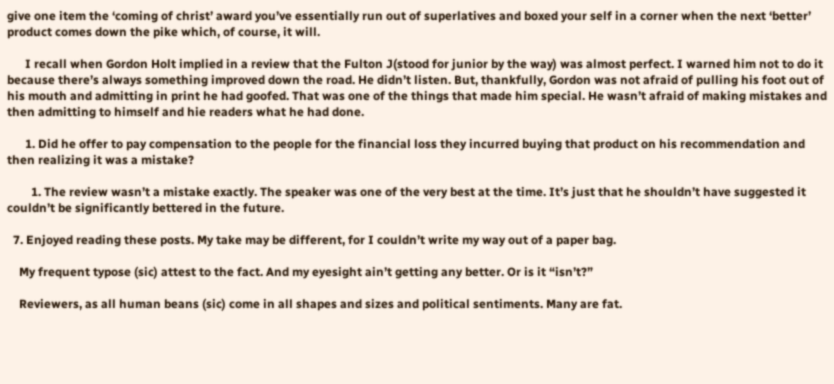give one item the ‘coming of christ’ award you’ve essentially run out of superlatives and boxed your self in a corner when the next ‘better’ product comes down the pike which, of course, it will.

      I recall when Gordon Holt implied in a review that the Fulton J(stood for junior by the way) was almost perfect. I warned him not to do it because there’s always something improved down the road. He didn’t listen. But, thankfully, Gordon was not afraid of pulling his foot out of his mouth and admitting in print he had goofed. That was one of the things that made him special. He wasn’t afraid of making mistakes and then admitting to himself and hie readers what he had done.

      1. Did he offer to pay compensation to the people for the financial loss they incurred buying that product on his recommendation and then realizing it was a mistake?

        1. The review wasn’t a mistake exactly. The speaker was one of the very best at the time. It’s just that he shouldn’t have suggested it couldn’t be significantly bettered in the future.

  7. Enjoyed reading these posts. My take may be different, for I couldn’t write my way out of a paper bag.

    My frequent typose (sic) attest to the fact. And my eyesight ain’t getting any better. Or is it “isn’t?”

    Reviewers, as all human beans (sic) come in all shapes and sizes and political sentiments. Many are fat.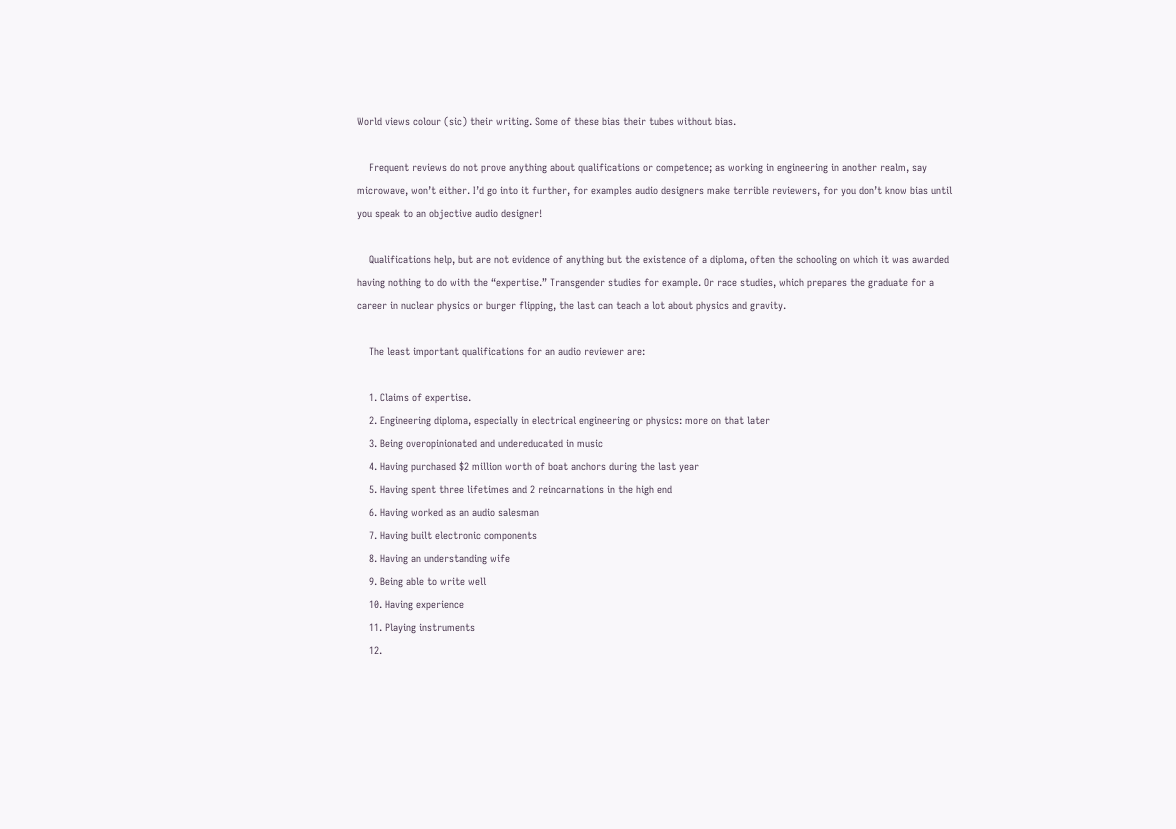World views colour (sic) their writing. Some of these bias their tubes without bias.

    Frequent reviews do not prove anything about qualifications or competence; as working in engineering in another realm, say microwave, won’t either. I’d go into it further, for examples audio designers make terrible reviewers, for you don’t know bias until you speak to an objective audio designer!

    Qualifications help, but are not evidence of anything but the existence of a diploma, often the schooling on which it was awarded having nothing to do with the “expertise.” Transgender studies for example. Or race studies, which prepares the graduate for a career in nuclear physics or burger flipping, the last can teach a lot about physics and gravity.

    The least important qualifications for an audio reviewer are:

    1. Claims of expertise.
    2. Engineering diploma, especially in electrical engineering or physics: more on that later
    3. Being overopinionated and undereducated in music
    4. Having purchased $2 million worth of boat anchors during the last year
    5. Having spent three lifetimes and 2 reincarnations in the high end
    6. Having worked as an audio salesman
    7. Having built electronic components
    8. Having an understanding wife
    9. Being able to write well
    10. Having experience
    11. Playing instruments
    12.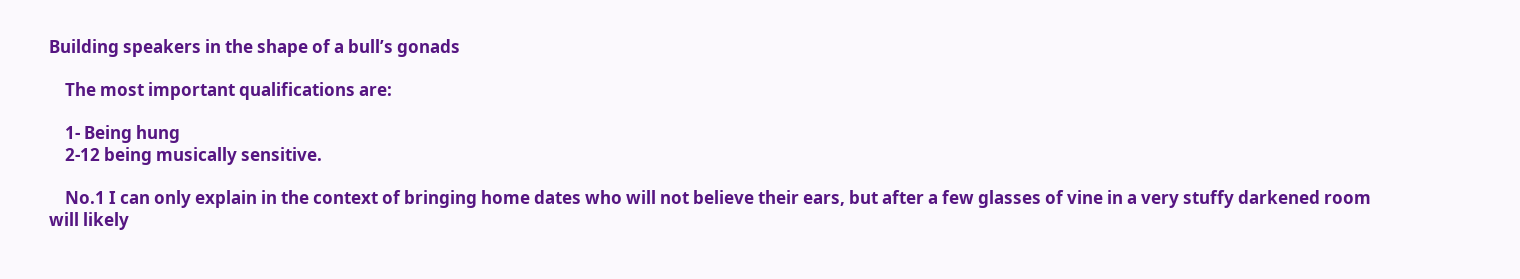Building speakers in the shape of a bull’s gonads

    The most important qualifications are:

    1- Being hung
    2-12 being musically sensitive.

    No.1 I can only explain in the context of bringing home dates who will not believe their ears, but after a few glasses of vine in a very stuffy darkened room will likely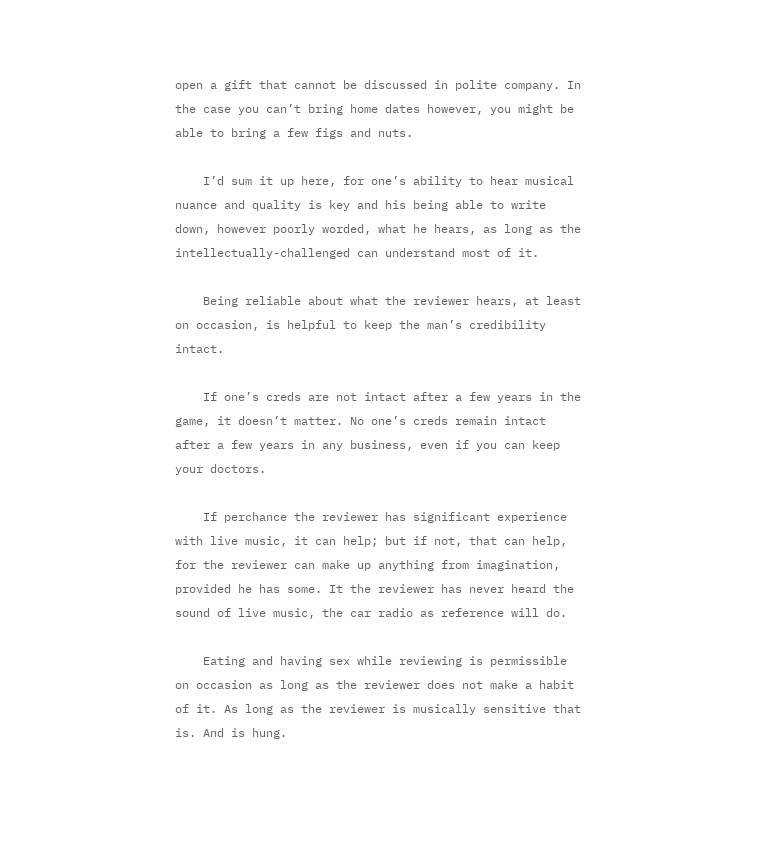open a gift that cannot be discussed in polite company. In the case you can’t bring home dates however, you might be able to bring a few figs and nuts.

    I’d sum it up here, for one’s ability to hear musical nuance and quality is key and his being able to write down, however poorly worded, what he hears, as long as the intellectually-challenged can understand most of it.

    Being reliable about what the reviewer hears, at least on occasion, is helpful to keep the man’s credibility intact.

    If one’s creds are not intact after a few years in the game, it doesn’t matter. No one’s creds remain intact after a few years in any business, even if you can keep your doctors.

    If perchance the reviewer has significant experience with live music, it can help; but if not, that can help, for the reviewer can make up anything from imagination, provided he has some. It the reviewer has never heard the sound of live music, the car radio as reference will do.

    Eating and having sex while reviewing is permissible on occasion as long as the reviewer does not make a habit of it. As long as the reviewer is musically sensitive that is. And is hung.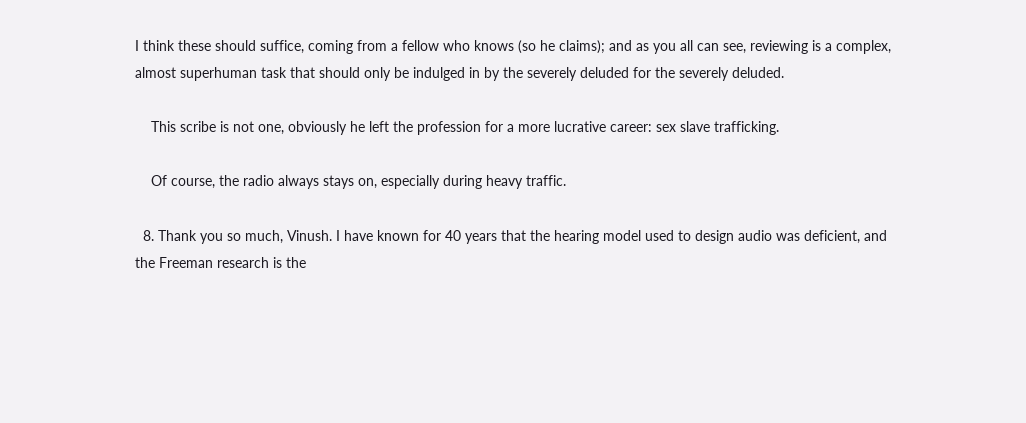I think these should suffice, coming from a fellow who knows (so he claims); and as you all can see, reviewing is a complex, almost superhuman task that should only be indulged in by the severely deluded for the severely deluded.

    This scribe is not one, obviously he left the profession for a more lucrative career: sex slave trafficking.

    Of course, the radio always stays on, especially during heavy traffic.

  8. Thank you so much, Vinush. I have known for 40 years that the hearing model used to design audio was deficient, and the Freeman research is the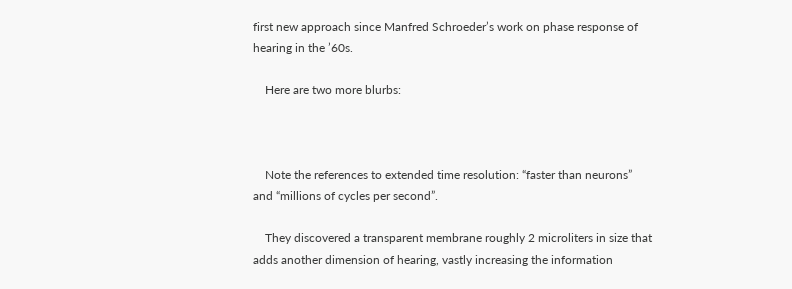first new approach since Manfred Schroeder’s work on phase response of hearing in the ’60s.

    Here are two more blurbs:



    Note the references to extended time resolution: “faster than neurons” and “millions of cycles per second”.

    They discovered a transparent membrane roughly 2 microliters in size that adds another dimension of hearing, vastly increasing the information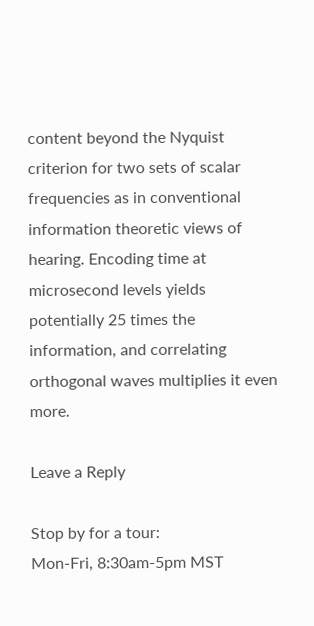content beyond the Nyquist criterion for two sets of scalar frequencies as in conventional information theoretic views of hearing. Encoding time at microsecond levels yields potentially 25 times the information, and correlating orthogonal waves multiplies it even more.

Leave a Reply

Stop by for a tour:
Mon-Fri, 8:30am-5pm MST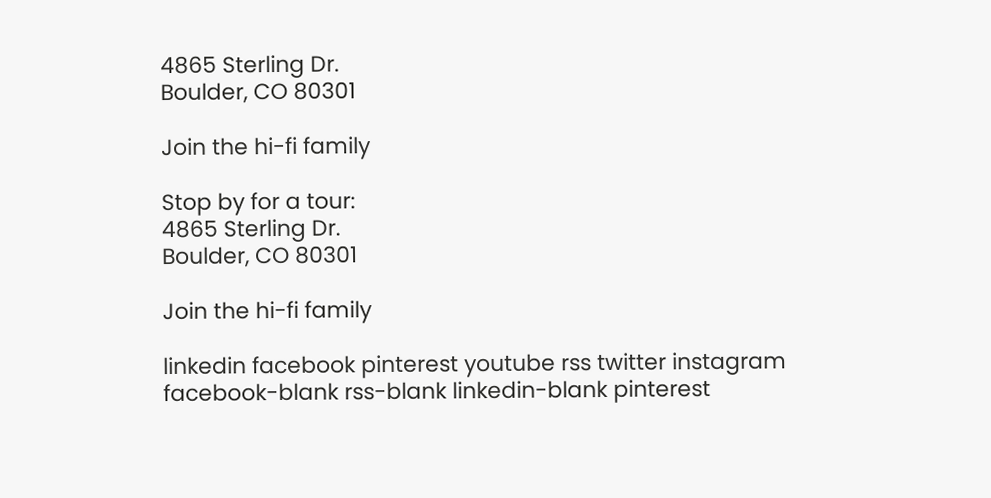4865 Sterling Dr.
Boulder, CO 80301

Join the hi-fi family

Stop by for a tour:
4865 Sterling Dr.
Boulder, CO 80301

Join the hi-fi family

linkedin facebook pinterest youtube rss twitter instagram facebook-blank rss-blank linkedin-blank pinterest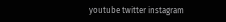youtube twitter instagram